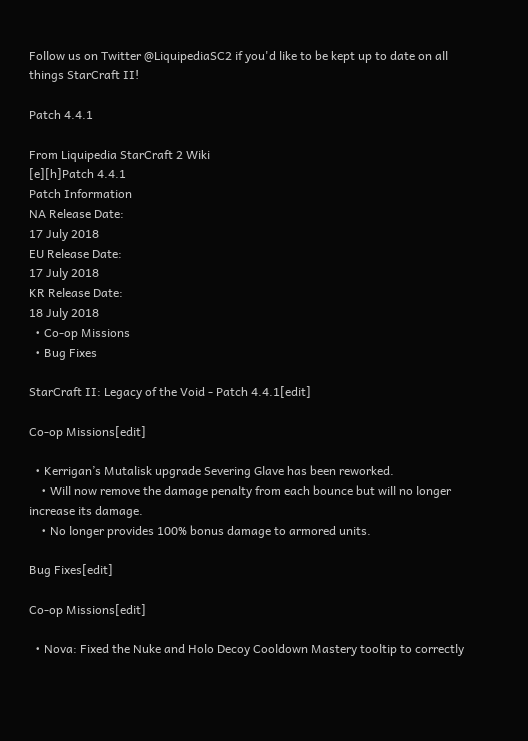Follow us on Twitter @LiquipediaSC2 if you'd like to be kept up to date on all things StarCraft II!

Patch 4.4.1

From Liquipedia StarCraft 2 Wiki
[e][h]Patch 4.4.1
Patch Information
NA Release Date:
17 July 2018
EU Release Date:
17 July 2018
KR Release Date:
18 July 2018
  • Co-op Missions
  • Bug Fixes

StarCraft II: Legacy of the Void - Patch 4.4.1[edit]

Co-op Missions[edit]

  • Kerrigan’s Mutalisk upgrade Severing Glave has been reworked.
    • Will now remove the damage penalty from each bounce but will no longer increase its damage.
    • No longer provides 100% bonus damage to armored units.

Bug Fixes[edit]

Co-op Missions[edit]

  • Nova: Fixed the Nuke and Holo Decoy Cooldown Mastery tooltip to correctly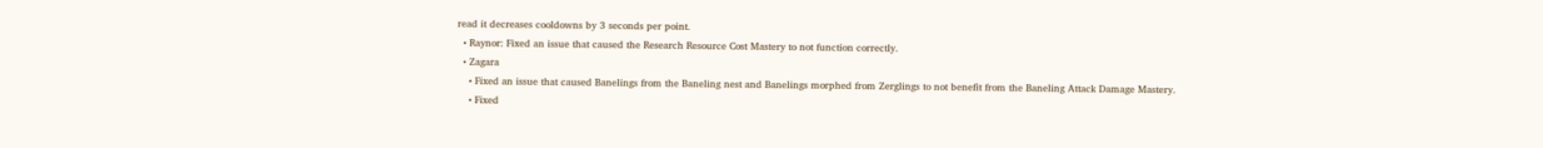read it decreases cooldowns by 3 seconds per point.
  • Raynor: Fixed an issue that caused the Research Resource Cost Mastery to not function correctly.
  • Zagara
    • Fixed an issue that caused Banelings from the Baneling nest and Banelings morphed from Zerglings to not benefit from the Baneling Attack Damage Mastery.
    • Fixed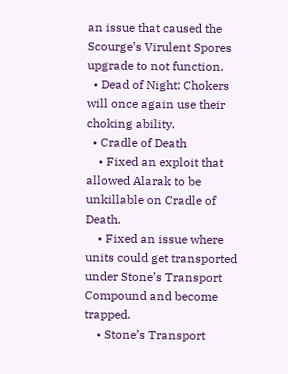an issue that caused the Scourge’s Virulent Spores upgrade to not function.
  • Dead of Night: Chokers will once again use their choking ability.
  • Cradle of Death
    • Fixed an exploit that allowed Alarak to be unkillable on Cradle of Death.
    • Fixed an issue where units could get transported under Stone’s Transport Compound and become trapped.
    • Stone’s Transport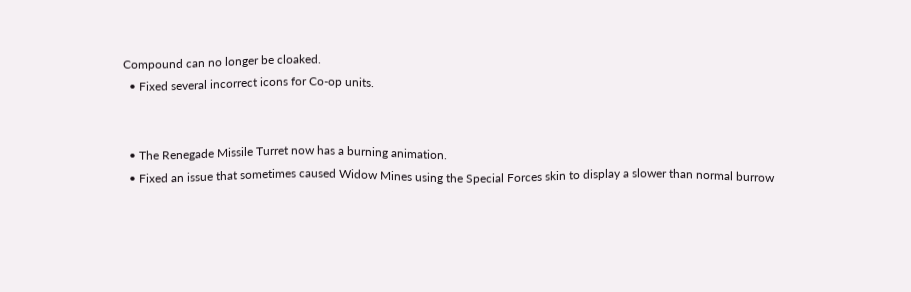Compound can no longer be cloaked.
  • Fixed several incorrect icons for Co-op units.


  • The Renegade Missile Turret now has a burning animation.
  • Fixed an issue that sometimes caused Widow Mines using the Special Forces skin to display a slower than normal burrow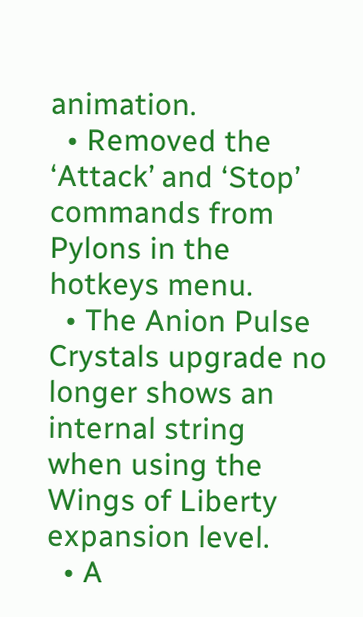animation.
  • Removed the ‘Attack’ and ‘Stop’ commands from Pylons in the hotkeys menu.
  • The Anion Pulse Crystals upgrade no longer shows an internal string when using the Wings of Liberty expansion level.
  • A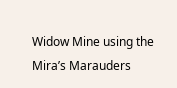Widow Mine using the Mira’s Marauders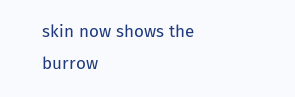skin now shows the burrow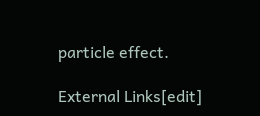particle effect.

External Links[edit]